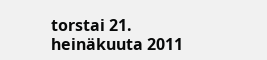torstai 21. heinäkuuta 2011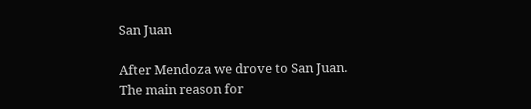San Juan

After Mendoza we drove to San Juan. The main reason for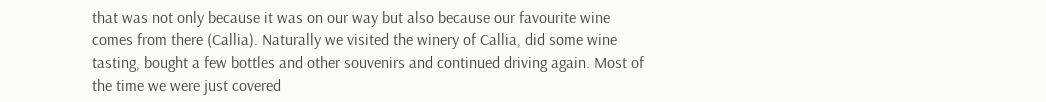that was not only because it was on our way but also because our favourite wine comes from there (Callia). Naturally we visited the winery of Callia, did some wine tasting, bought a few bottles and other souvenirs and continued driving again. Most of the time we were just covered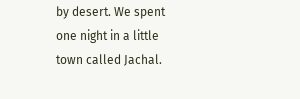by desert. We spent one night in a little town called Jachal.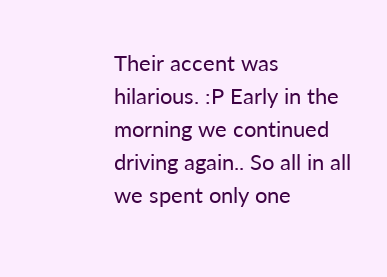Their accent was hilarious. :P Early in the morning we continued driving again.. So all in all we spent only one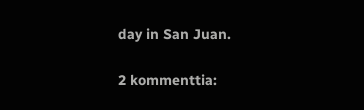day in San Juan.

2 kommenttia: